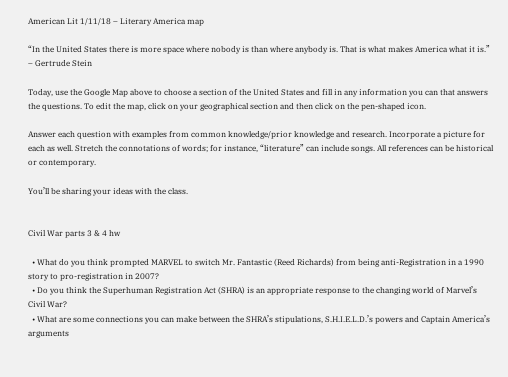American Lit 1/11/18 – Literary America map

“In the United States there is more space where nobody is than where anybody is. That is what makes America what it is.” – Gertrude Stein

Today, use the Google Map above to choose a section of the United States and fill in any information you can that answers the questions. To edit the map, click on your geographical section and then click on the pen-shaped icon.

Answer each question with examples from common knowledge/prior knowledge and research. Incorporate a picture for each as well. Stretch the connotations of words; for instance, “literature” can include songs. All references can be historical or contemporary.

You’ll be sharing your ideas with the class.


Civil War parts 3 & 4 hw

  • What do you think prompted MARVEL to switch Mr. Fantastic (Reed Richards) from being anti-Registration in a 1990 story to pro-registration in 2007?
  • Do you think the Superhuman Registration Act (SHRA) is an appropriate response to the changing world of Marvel’s Civil War?
  • What are some connections you can make between the SHRA’s stipulations, S.H.I.E.L.D.’s powers and Captain America’s arguments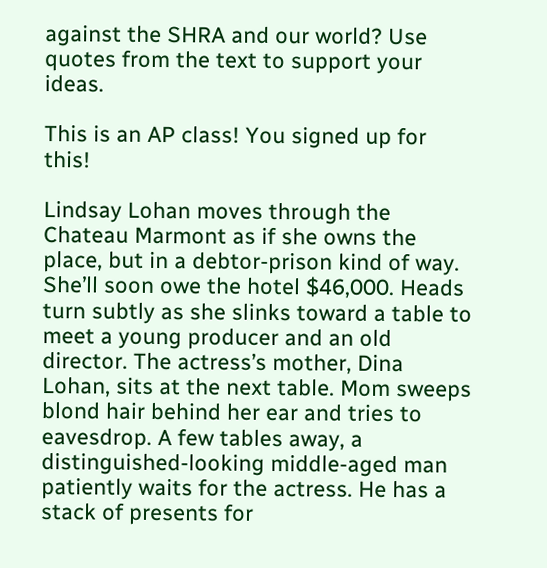against the SHRA and our world? Use quotes from the text to support your ideas.

This is an AP class! You signed up for this!

Lindsay Lohan moves through the Chateau Marmont as if she owns the place, but in a debtor-prison kind of way. She’ll soon owe the hotel $46,000. Heads turn subtly as she slinks toward a table to meet a young producer and an old director. The actress’s mother, Dina Lohan, sits at the next table. Mom sweeps blond hair behind her ear and tries to eavesdrop. A few tables away, a distinguished-looking middle-aged man patiently waits for the actress. He has a stack of presents for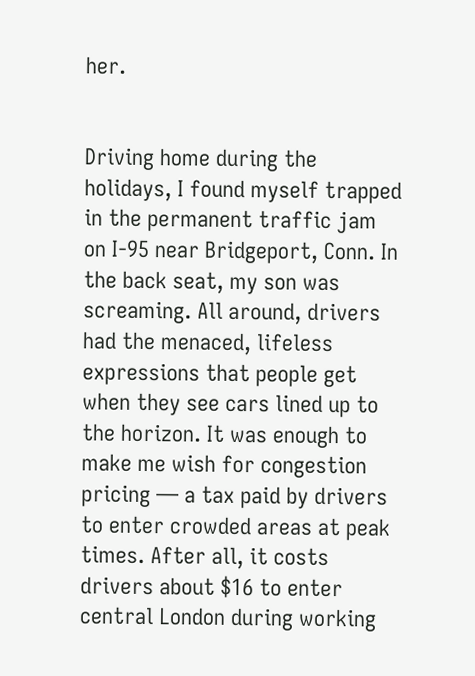her.


Driving home during the holidays, I found myself trapped in the permanent traffic jam on I-95 near Bridgeport, Conn. In the back seat, my son was screaming. All around, drivers had the menaced, lifeless expressions that people get when they see cars lined up to the horizon. It was enough to make me wish for congestion pricing — a tax paid by drivers to enter crowded areas at peak times. After all, it costs drivers about $16 to enter central London during working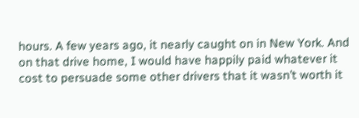hours. A few years ago, it nearly caught on in New York. And on that drive home, I would have happily paid whatever it cost to persuade some other drivers that it wasn’t worth it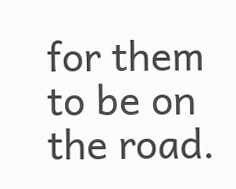for them to be on the road.